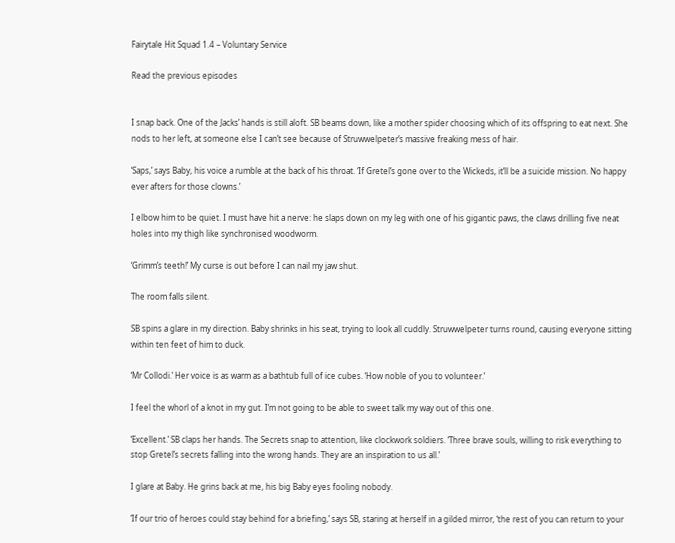Fairytale Hit Squad 1.4 – Voluntary Service

Read the previous episodes


I snap back. One of the Jacks’ hands is still aloft. SB beams down, like a mother spider choosing which of its offspring to eat next. She nods to her left, at someone else I can’t see because of Struwwelpeter’s massive freaking mess of hair.

‘Saps,’ says Baby, his voice a rumble at the back of his throat. ‘If Gretel’s gone over to the Wickeds, it’ll be a suicide mission. No happy ever afters for those clowns.’

I elbow him to be quiet. I must have hit a nerve: he slaps down on my leg with one of his gigantic paws, the claws drilling five neat holes into my thigh like synchronised woodworm.

‘Grimm’s teeth!’ My curse is out before I can nail my jaw shut.

The room falls silent.

SB spins a glare in my direction. Baby shrinks in his seat, trying to look all cuddly. Struwwelpeter turns round, causing everyone sitting within ten feet of him to duck.

‘Mr Collodi.’ Her voice is as warm as a bathtub full of ice cubes. ‘How noble of you to volunteer.’

I feel the whorl of a knot in my gut. I’m not going to be able to sweet talk my way out of this one.

‘Excellent.’ SB claps her hands. The Secrets snap to attention, like clockwork soldiers. ‘Three brave souls, willing to risk everything to stop Gretel’s secrets falling into the wrong hands. They are an inspiration to us all.’

I glare at Baby. He grins back at me, his big Baby eyes fooling nobody.

‘If our trio of heroes could stay behind for a briefing,’ says SB, staring at herself in a gilded mirror, ‘the rest of you can return to your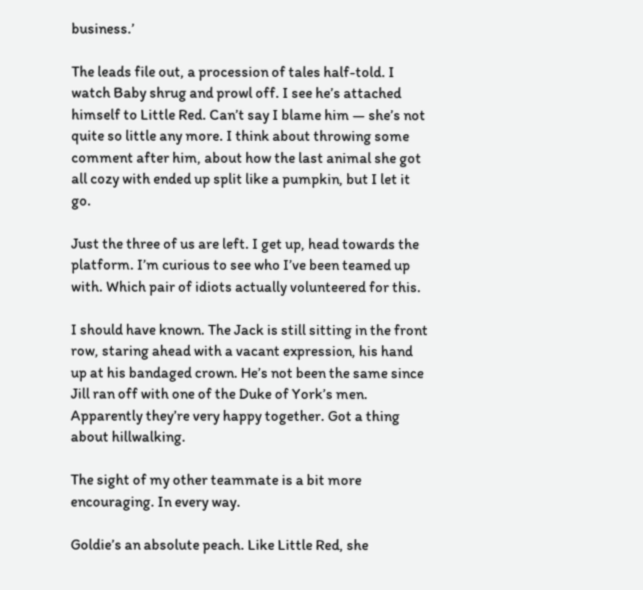business.’

The leads file out, a procession of tales half-told. I watch Baby shrug and prowl off. I see he’s attached himself to Little Red. Can’t say I blame him — she’s not quite so little any more. I think about throwing some comment after him, about how the last animal she got all cozy with ended up split like a pumpkin, but I let it go.

Just the three of us are left. I get up, head towards the platform. I’m curious to see who I’ve been teamed up with. Which pair of idiots actually volunteered for this.

I should have known. The Jack is still sitting in the front row, staring ahead with a vacant expression, his hand up at his bandaged crown. He’s not been the same since Jill ran off with one of the Duke of York’s men. Apparently they’re very happy together. Got a thing about hillwalking.

The sight of my other teammate is a bit more encouraging. In every way.

Goldie’s an absolute peach. Like Little Red, she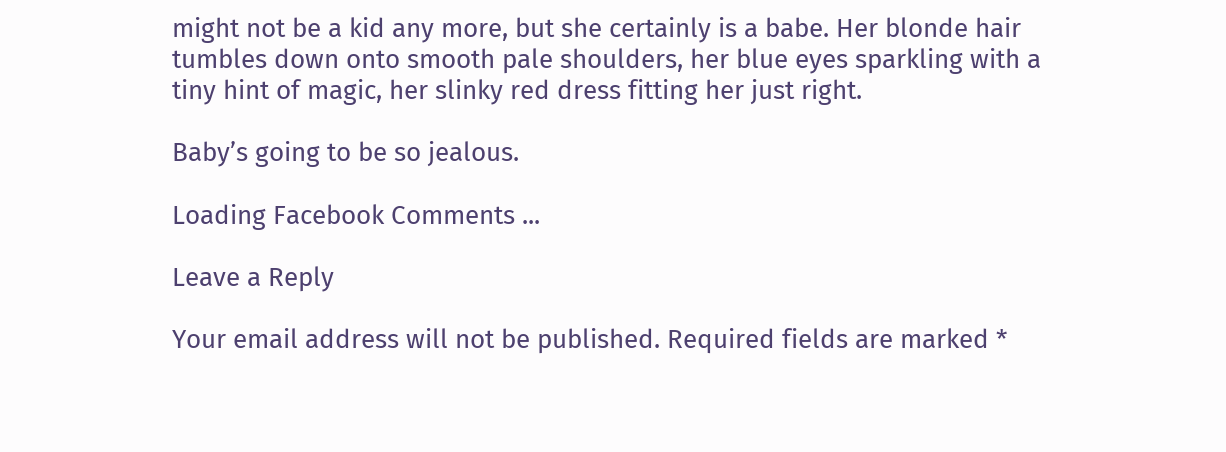might not be a kid any more, but she certainly is a babe. Her blonde hair tumbles down onto smooth pale shoulders, her blue eyes sparkling with a tiny hint of magic, her slinky red dress fitting her just right.

Baby’s going to be so jealous.

Loading Facebook Comments ...

Leave a Reply

Your email address will not be published. Required fields are marked *